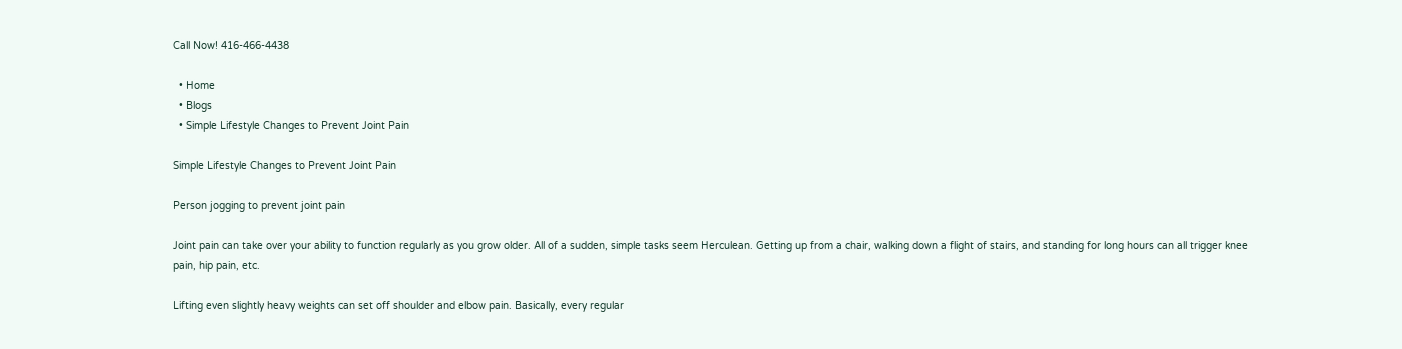Call Now! 416-466-4438

  • Home
  • Blogs
  • Simple Lifestyle Changes to Prevent Joint Pain

Simple Lifestyle Changes to Prevent Joint Pain

Person jogging to prevent joint pain

Joint pain can take over your ability to function regularly as you grow older. All of a sudden, simple tasks seem Herculean. Getting up from a chair, walking down a flight of stairs, and standing for long hours can all trigger knee pain, hip pain, etc.

Lifting even slightly heavy weights can set off shoulder and elbow pain. Basically, every regular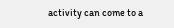activity can come to a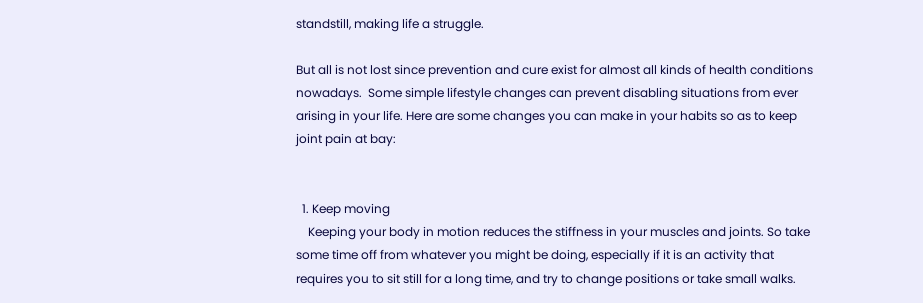standstill, making life a struggle.

But all is not lost since prevention and cure exist for almost all kinds of health conditions nowadays.  Some simple lifestyle changes can prevent disabling situations from ever arising in your life. Here are some changes you can make in your habits so as to keep joint pain at bay:


  1. Keep moving
    Keeping your body in motion reduces the stiffness in your muscles and joints. So take some time off from whatever you might be doing, especially if it is an activity that requires you to sit still for a long time, and try to change positions or take small walks.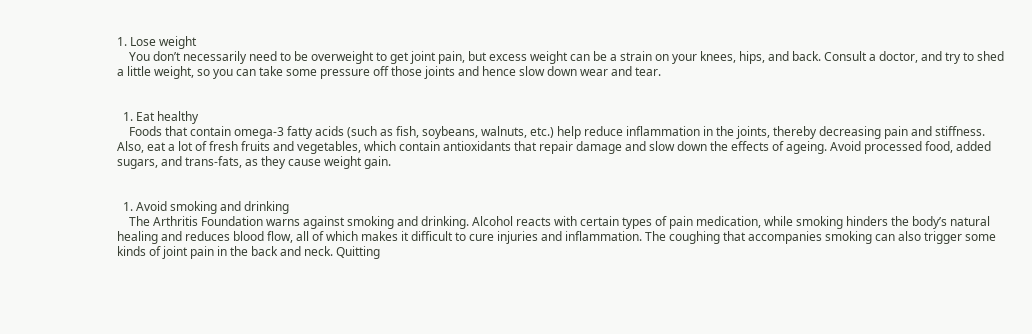1. Lose weight
    You don’t necessarily need to be overweight to get joint pain, but excess weight can be a strain on your knees, hips, and back. Consult a doctor, and try to shed a little weight, so you can take some pressure off those joints and hence slow down wear and tear.


  1. Eat healthy
    Foods that contain omega-3 fatty acids (such as fish, soybeans, walnuts, etc.) help reduce inflammation in the joints, thereby decreasing pain and stiffness. Also, eat a lot of fresh fruits and vegetables, which contain antioxidants that repair damage and slow down the effects of ageing. Avoid processed food, added sugars, and trans-fats, as they cause weight gain.


  1. Avoid smoking and drinking
    The Arthritis Foundation warns against smoking and drinking. Alcohol reacts with certain types of pain medication, while smoking hinders the body’s natural healing and reduces blood flow, all of which makes it difficult to cure injuries and inflammation. The coughing that accompanies smoking can also trigger some kinds of joint pain in the back and neck. Quitting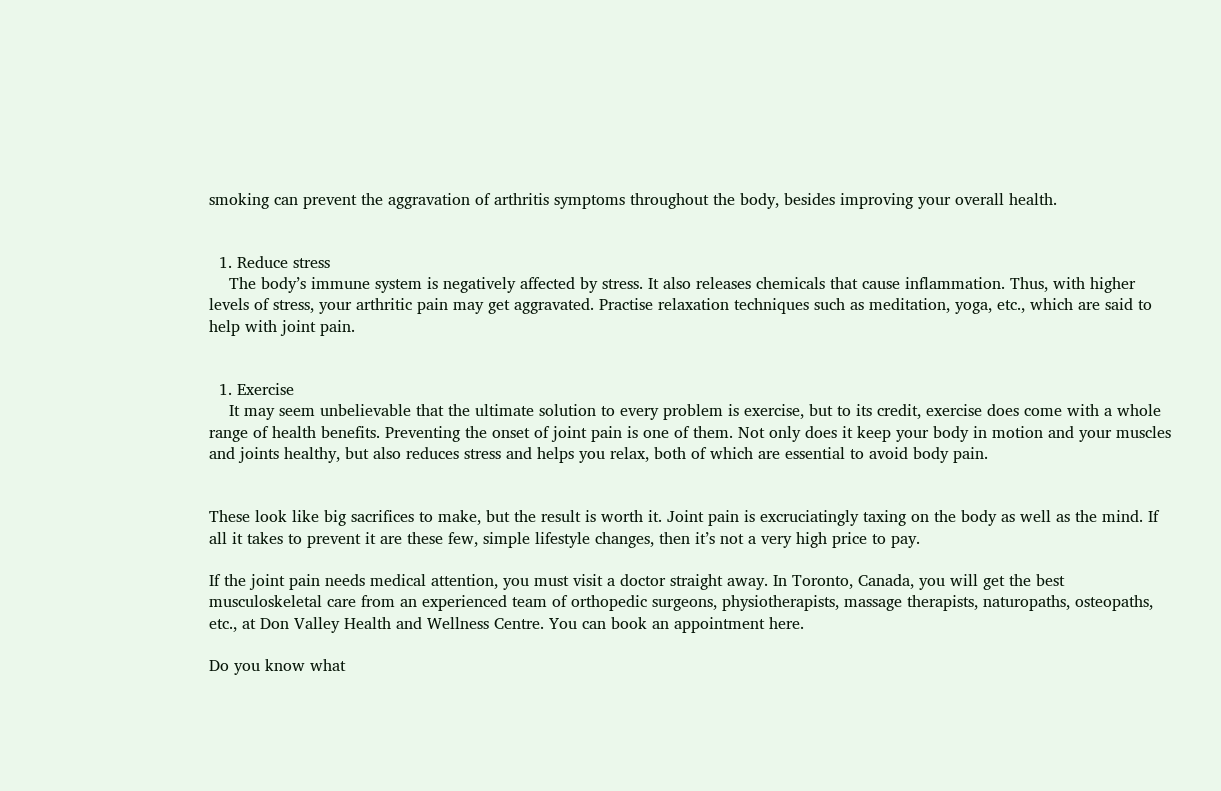smoking can prevent the aggravation of arthritis symptoms throughout the body, besides improving your overall health.


  1. Reduce stress
    The body’s immune system is negatively affected by stress. It also releases chemicals that cause inflammation. Thus, with higher levels of stress, your arthritic pain may get aggravated. Practise relaxation techniques such as meditation, yoga, etc., which are said to help with joint pain.


  1. Exercise
    It may seem unbelievable that the ultimate solution to every problem is exercise, but to its credit, exercise does come with a whole range of health benefits. Preventing the onset of joint pain is one of them. Not only does it keep your body in motion and your muscles and joints healthy, but also reduces stress and helps you relax, both of which are essential to avoid body pain.


These look like big sacrifices to make, but the result is worth it. Joint pain is excruciatingly taxing on the body as well as the mind. If all it takes to prevent it are these few, simple lifestyle changes, then it’s not a very high price to pay.

If the joint pain needs medical attention, you must visit a doctor straight away. In Toronto, Canada, you will get the best musculoskeletal care from an experienced team of orthopedic surgeons, physiotherapists, massage therapists, naturopaths, osteopaths, etc., at Don Valley Health and Wellness Centre. You can book an appointment here.

Do you know what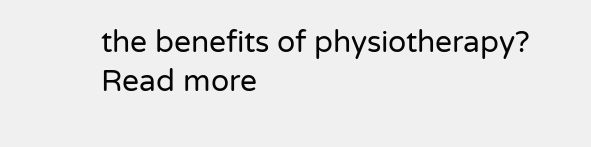the benefits of physiotherapy? Read more